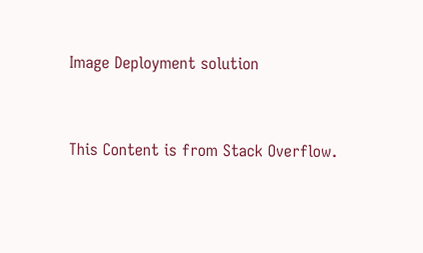Image Deployment solution


This Content is from Stack Overflow.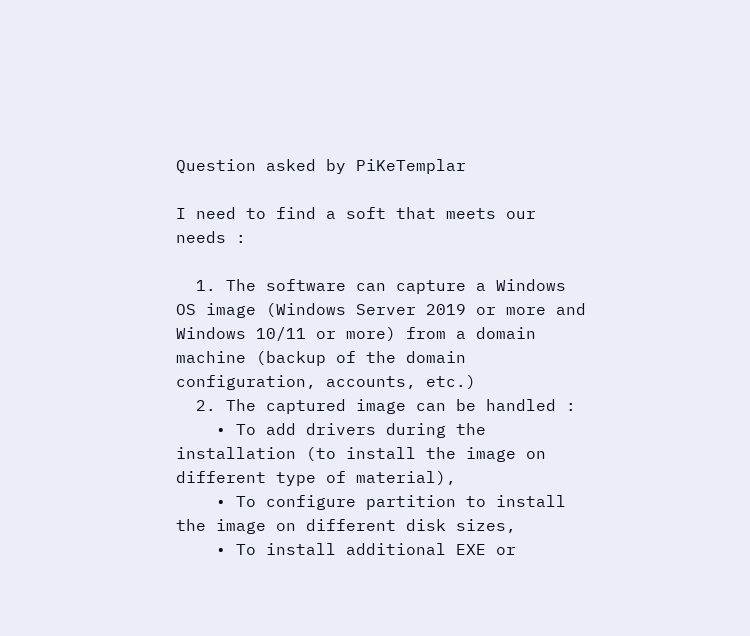Question asked by PiKeTemplar

I need to find a soft that meets our needs :

  1. The software can capture a Windows OS image (Windows Server 2019 or more and Windows 10/11 or more) from a domain machine (backup of the domain configuration, accounts, etc.)
  2. The captured image can be handled :
    • To add drivers during the installation (to install the image on different type of material),
    • To configure partition to install the image on different disk sizes,
    • To install additional EXE or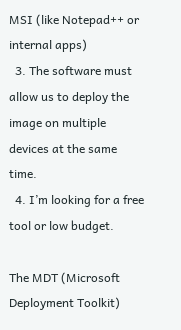MSI (like Notepad++ or internal apps)
  3. The software must allow us to deploy the image on multiple devices at the same time.
  4. I’m looking for a free tool or low budget.

The MDT (Microsoft Deployment Toolkit)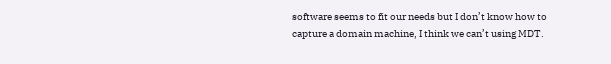software seems to fit our needs but I don’t know how to capture a domain machine, I think we can’t using MDT.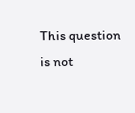This question is not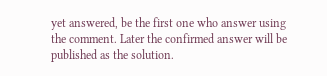yet answered, be the first one who answer using the comment. Later the confirmed answer will be published as the solution.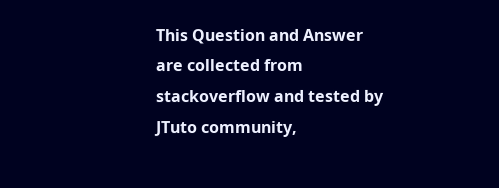This Question and Answer are collected from stackoverflow and tested by JTuto community,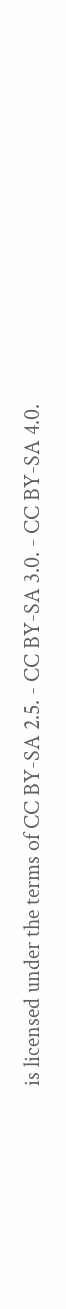is licensed under the terms of CC BY-SA 2.5. - CC BY-SA 3.0. - CC BY-SA 4.0.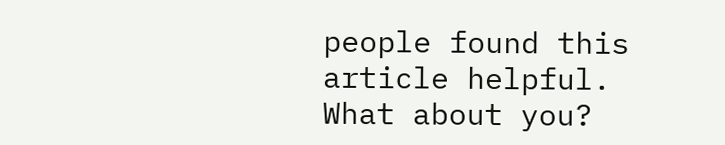people found this article helpful. What about you?